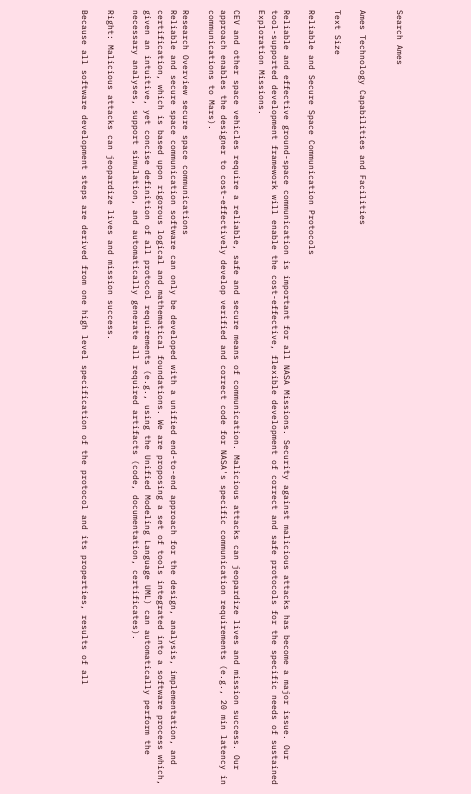Search Ames


Ames Technology Capabilities and Facilities

Text Size

Reliable and Secure Space Communication Protocols

Reliable and effective ground-space communication is important for all NASA Missions. Security against malicious attacks has become a major issue. Our tool-supported development framework will enable the cost-effective, flexible development of correct and safe protocols for the specific needs of sustained Exploration Missions.

CEV and other space vehicles require a reliable, safe and secure means of communication. Malicious attacks can jeopardize lives and mission success. Our approach enables the designer to cost-effectively develop verified and correct code for NASA's specific communication requirements (e.g., 20 min latency in communications to Mars).

Research Overview secure space communications
Reliable and secure space communication software can only be developed with a unified end-to-end approach for the design, analysis, implementation, and certification, which is based upon rigorous logical and mathematical foundations. We are proposing a set of tools integrated into a software process which, given an intuitive, yet concise definition of all protocol requirements (e.g., using the Unified Modeling Language UML) can automatically perform the necessary analyses, support simulation, and automatically generate all required artifacts (code, documentation, certificates).

Right: Malicious attacks can jeopardize lives and mission success.

Because all software development steps are derived from one high level specification of the protocol and its properties, results of all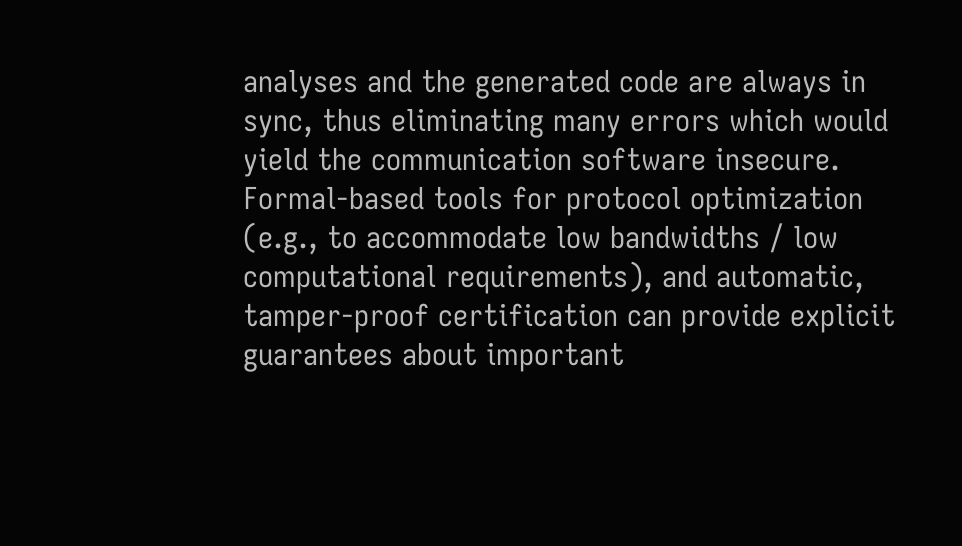analyses and the generated code are always in sync, thus eliminating many errors which would yield the communication software insecure. Formal-based tools for protocol optimization (e.g., to accommodate low bandwidths / low computational requirements), and automatic, tamper-proof certification can provide explicit guarantees about important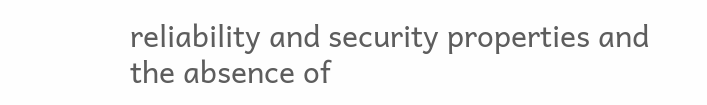reliability and security properties and the absence of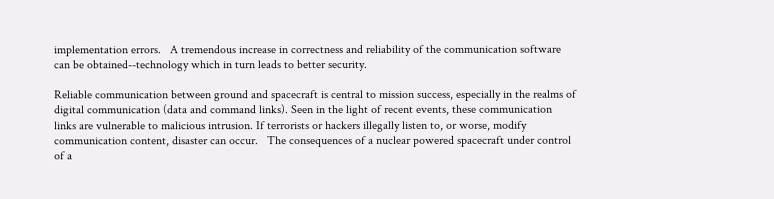implementation errors.   A tremendous increase in correctness and reliability of the communication software can be obtained--technology which in turn leads to better security.

Reliable communication between ground and spacecraft is central to mission success, especially in the realms of digital communication (data and command links). Seen in the light of recent events, these communication links are vulnerable to malicious intrusion. If terrorists or hackers illegally listen to, or worse, modify communication content, disaster can occur.   The consequences of a nuclear powered spacecraft under control of a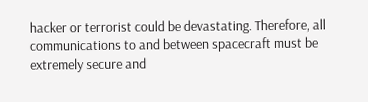hacker or terrorist could be devastating. Therefore, all communications to and between spacecraft must be extremely secure and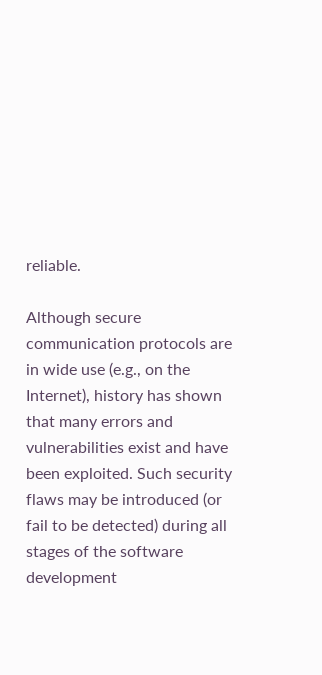reliable.

Although secure communication protocols are in wide use (e.g., on the Internet), history has shown that many errors and vulnerabilities exist and have been exploited. Such security flaws may be introduced (or fail to be detected) during all stages of the software development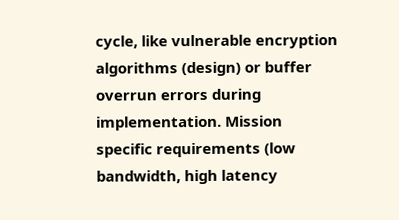cycle, like vulnerable encryption algorithms (design) or buffer overrun errors during implementation. Mission specific requirements (low bandwidth, high latency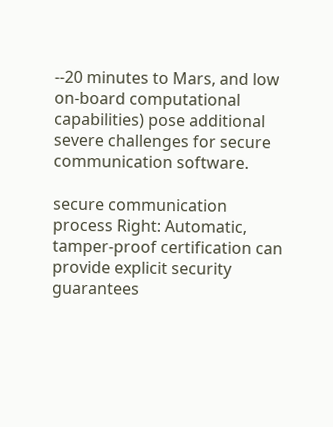--20 minutes to Mars, and low on-board computational capabilities) pose additional severe challenges for secure communication software.

secure communication process Right: Automatic, tamper-proof certification can provide explicit security guarantees